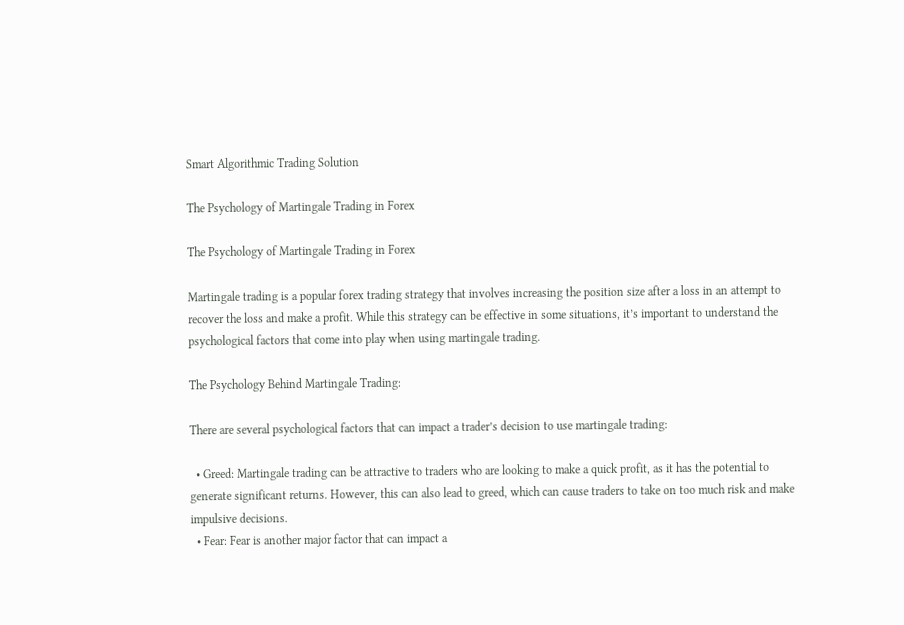Smart Algorithmic Trading Solution

The Psychology of Martingale Trading in Forex

The Psychology of Martingale Trading in Forex

Martingale trading is a popular forex trading strategy that involves increasing the position size after a loss in an attempt to recover the loss and make a profit. While this strategy can be effective in some situations, it’s important to understand the psychological factors that come into play when using martingale trading.

The Psychology Behind Martingale Trading:

There are several psychological factors that can impact a trader’s decision to use martingale trading:

  • Greed: Martingale trading can be attractive to traders who are looking to make a quick profit, as it has the potential to generate significant returns. However, this can also lead to greed, which can cause traders to take on too much risk and make impulsive decisions.
  • Fear: Fear is another major factor that can impact a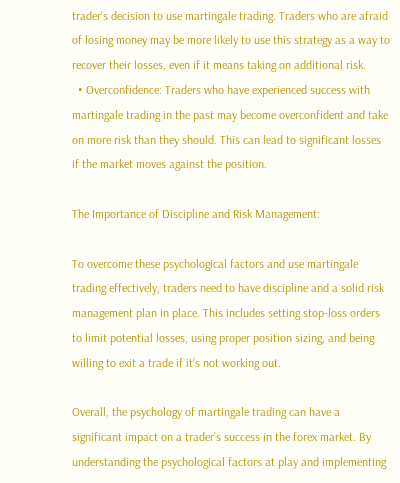trader’s decision to use martingale trading. Traders who are afraid of losing money may be more likely to use this strategy as a way to recover their losses, even if it means taking on additional risk.
  • Overconfidence: Traders who have experienced success with martingale trading in the past may become overconfident and take on more risk than they should. This can lead to significant losses if the market moves against the position.

The Importance of Discipline and Risk Management:

To overcome these psychological factors and use martingale trading effectively, traders need to have discipline and a solid risk management plan in place. This includes setting stop-loss orders to limit potential losses, using proper position sizing, and being willing to exit a trade if it’s not working out.

Overall, the psychology of martingale trading can have a significant impact on a trader’s success in the forex market. By understanding the psychological factors at play and implementing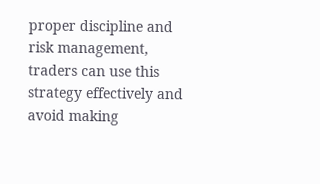proper discipline and risk management, traders can use this strategy effectively and avoid making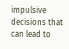impulsive decisions that can lead to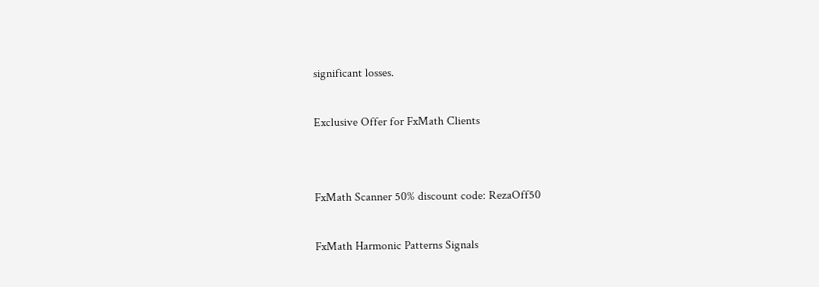significant losses.

Exclusive Offer for FxMath Clients


FxMath Scanner 50% discount code: RezaOff50

FxMath Harmonic Patterns Signals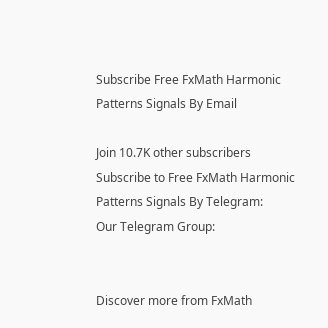Subscribe Free FxMath Harmonic Patterns Signals By Email

Join 10.7K other subscribers
Subscribe to Free FxMath Harmonic Patterns Signals By Telegram:
Our Telegram Group:


Discover more from FxMath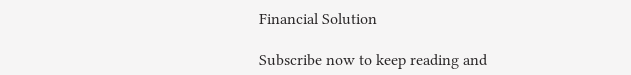Financial Solution

Subscribe now to keep reading and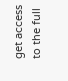get access to the full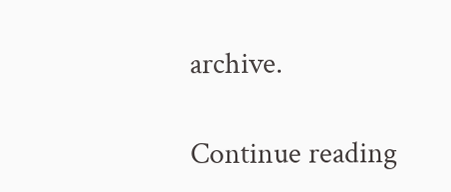archive.

Continue reading